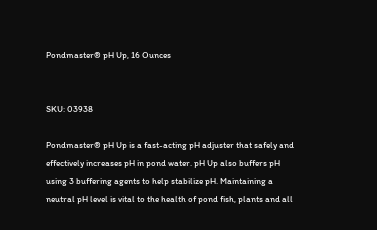Pondmaster® pH Up, 16 Ounces


SKU: 03938

Pondmaster® pH Up is a fast-acting pH adjuster that safely and effectively increases pH in pond water. pH Up also buffers pH using 3 buffering agents to help stabilize pH. Maintaining a neutral pH level is vital to the health of pond fish, plants and all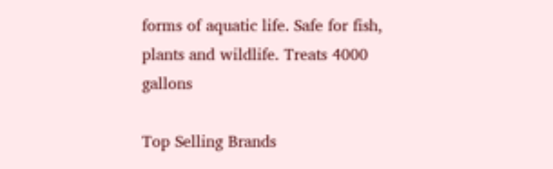forms of aquatic life. Safe for fish, plants and wildlife. Treats 4000 gallons

Top Selling Brands